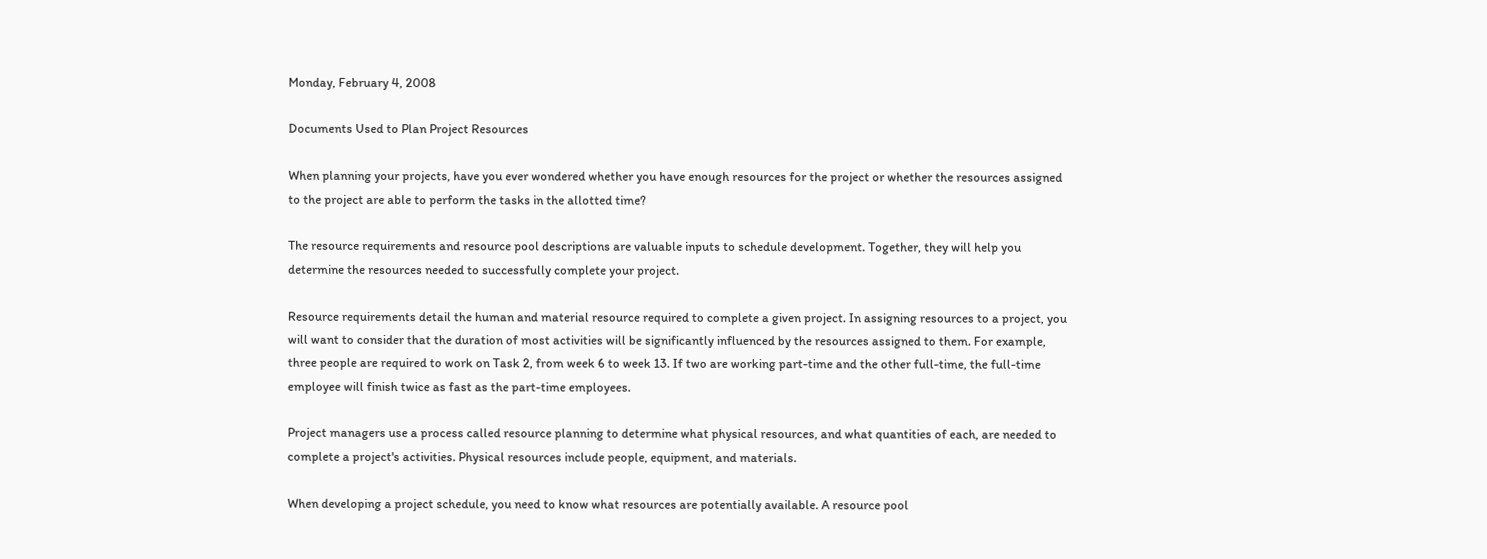Monday, February 4, 2008

Documents Used to Plan Project Resources

When planning your projects, have you ever wondered whether you have enough resources for the project or whether the resources assigned to the project are able to perform the tasks in the allotted time?

The resource requirements and resource pool descriptions are valuable inputs to schedule development. Together, they will help you determine the resources needed to successfully complete your project.

Resource requirements detail the human and material resource required to complete a given project. In assigning resources to a project, you will want to consider that the duration of most activities will be significantly influenced by the resources assigned to them. For example, three people are required to work on Task 2, from week 6 to week 13. If two are working part-time and the other full-time, the full-time employee will finish twice as fast as the part-time employees.

Project managers use a process called resource planning to determine what physical resources, and what quantities of each, are needed to complete a project's activities. Physical resources include people, equipment, and materials.

When developing a project schedule, you need to know what resources are potentially available. A resource pool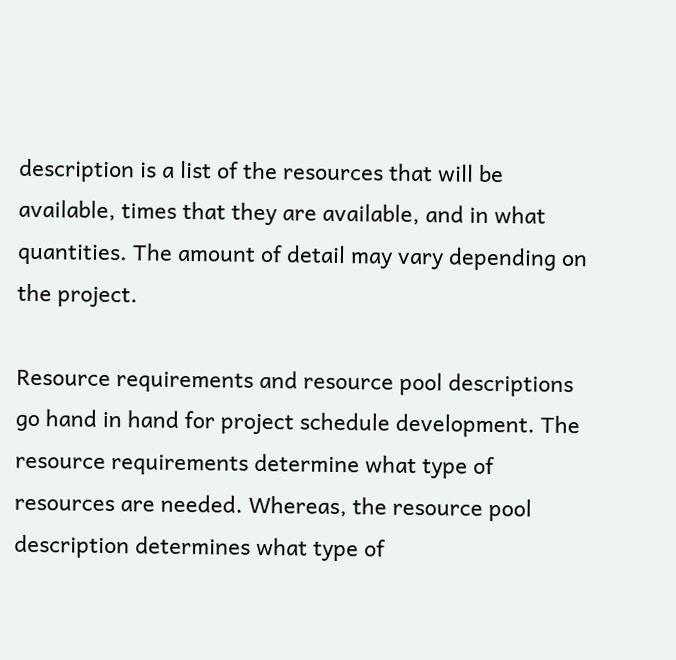description is a list of the resources that will be available, times that they are available, and in what quantities. The amount of detail may vary depending on the project.

Resource requirements and resource pool descriptions go hand in hand for project schedule development. The resource requirements determine what type of resources are needed. Whereas, the resource pool description determines what type of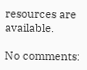resources are available.

No comments: